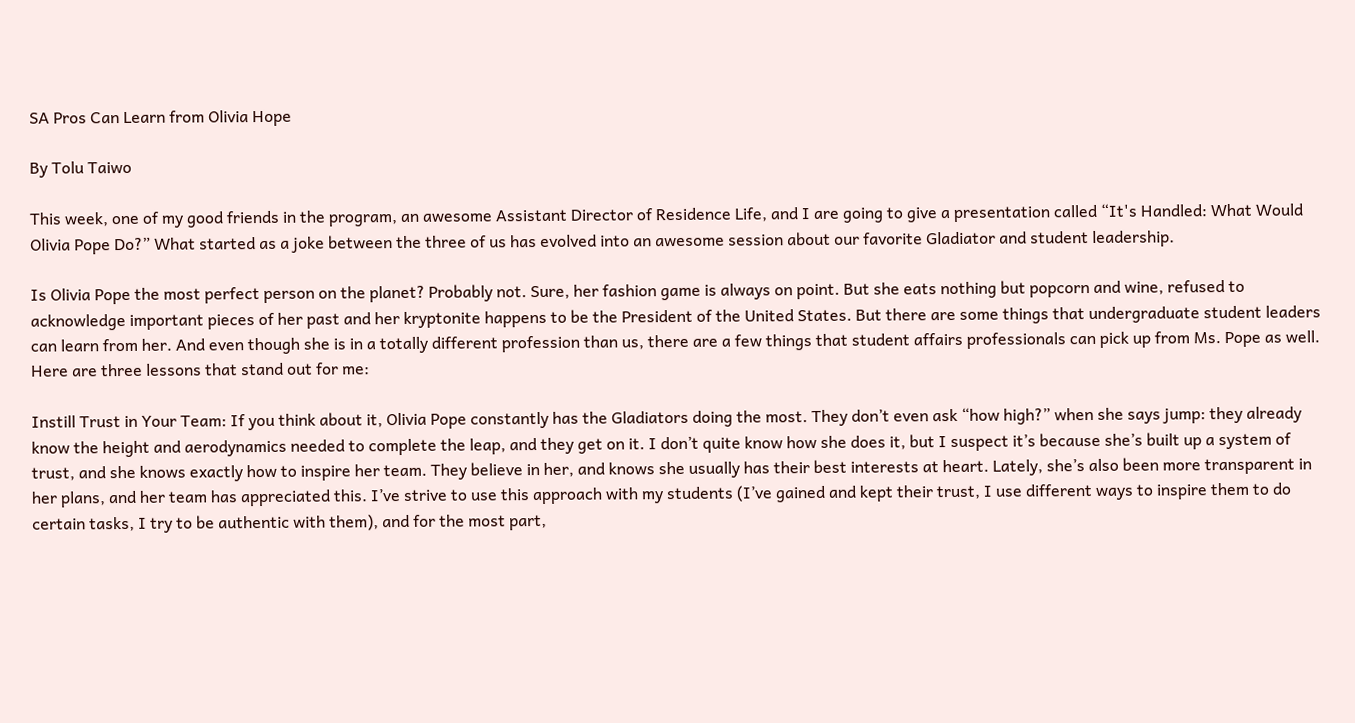SA Pros Can Learn from Olivia Hope

By Tolu Taiwo

This week, one of my good friends in the program, an awesome Assistant Director of Residence Life, and I are going to give a presentation called “It's Handled: What Would Olivia Pope Do?” What started as a joke between the three of us has evolved into an awesome session about our favorite Gladiator and student leadership.

Is Olivia Pope the most perfect person on the planet? Probably not. Sure, her fashion game is always on point. But she eats nothing but popcorn and wine, refused to acknowledge important pieces of her past and her kryptonite happens to be the President of the United States. But there are some things that undergraduate student leaders can learn from her. And even though she is in a totally different profession than us, there are a few things that student affairs professionals can pick up from Ms. Pope as well. Here are three lessons that stand out for me:

Instill Trust in Your Team: If you think about it, Olivia Pope constantly has the Gladiators doing the most. They don’t even ask “how high?” when she says jump: they already know the height and aerodynamics needed to complete the leap, and they get on it. I don’t quite know how she does it, but I suspect it’s because she’s built up a system of trust, and she knows exactly how to inspire her team. They believe in her, and knows she usually has their best interests at heart. Lately, she’s also been more transparent in her plans, and her team has appreciated this. I’ve strive to use this approach with my students (I’ve gained and kept their trust, I use different ways to inspire them to do certain tasks, I try to be authentic with them), and for the most part,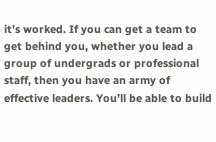it’s worked. If you can get a team to get behind you, whether you lead a group of undergrads or professional staff, then you have an army of effective leaders. You’ll be able to build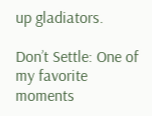up gladiators.

Don’t Settle: One of my favorite moments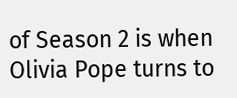of Season 2 is when Olivia Pope turns to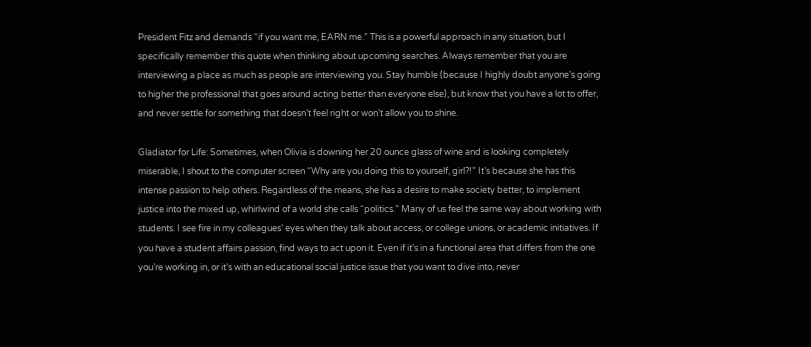President Fitz and demands “if you want me, EARN me.” This is a powerful approach in any situation, but I specifically remember this quote when thinking about upcoming searches. Always remember that you are interviewing a place as much as people are interviewing you. Stay humble (because I highly doubt anyone’s going to higher the professional that goes around acting better than everyone else), but know that you have a lot to offer, and never settle for something that doesn’t feel right or won’t allow you to shine.

Gladiator for Life: Sometimes, when Olivia is downing her 20 ounce glass of wine and is looking completely miserable, I shout to the computer screen “Why are you doing this to yourself, girl?!” It’s because she has this intense passion to help others. Regardless of the means, she has a desire to make society better, to implement justice into the mixed up, whirlwind of a world she calls “politics.” Many of us feel the same way about working with students. I see fire in my colleagues’ eyes when they talk about access, or college unions, or academic initiatives. If you have a student affairs passion, find ways to act upon it. Even if it’s in a functional area that differs from the one you’re working in, or it’s with an educational social justice issue that you want to dive into, never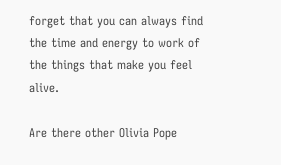forget that you can always find the time and energy to work of the things that make you feel alive.

Are there other Olivia Pope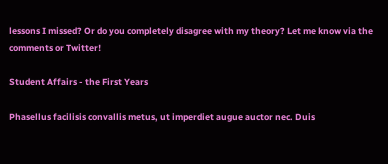lessons I missed? Or do you completely disagree with my theory? Let me know via the comments or Twitter!

Student Affairs - the First Years

Phasellus facilisis convallis metus, ut imperdiet augue auctor nec. Duis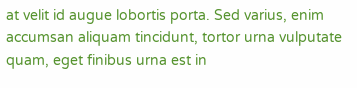at velit id augue lobortis porta. Sed varius, enim accumsan aliquam tincidunt, tortor urna vulputate quam, eget finibus urna est in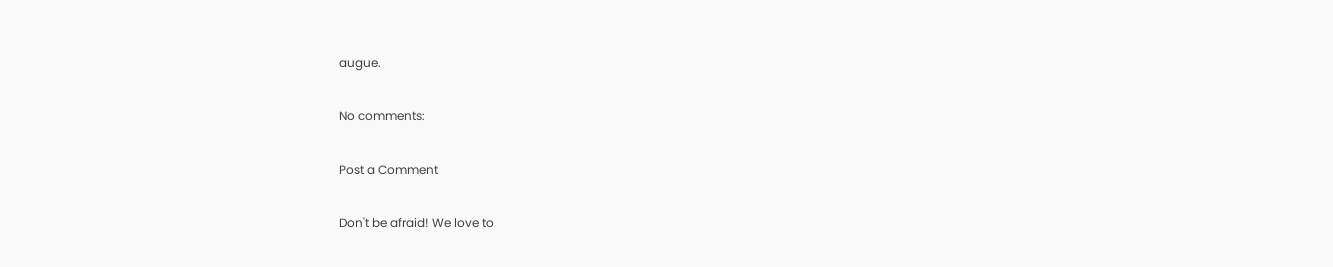augue.

No comments:

Post a Comment

Don't be afraid! We love to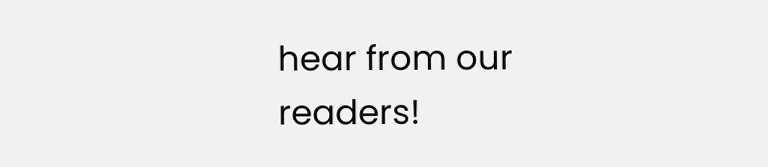hear from our readers!